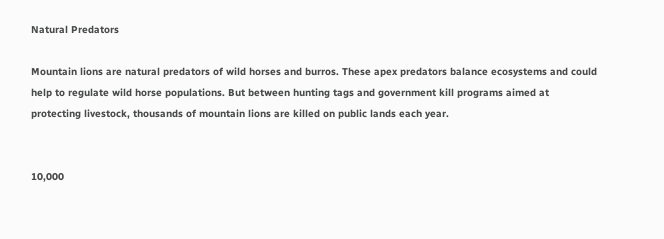Natural Predators

Mountain lions are natural predators of wild horses and burros. These apex predators balance ecosystems and could help to regulate wild horse populations. But between hunting tags and government kill programs aimed at protecting livestock, thousands of mountain lions are killed on public lands each year.


10,000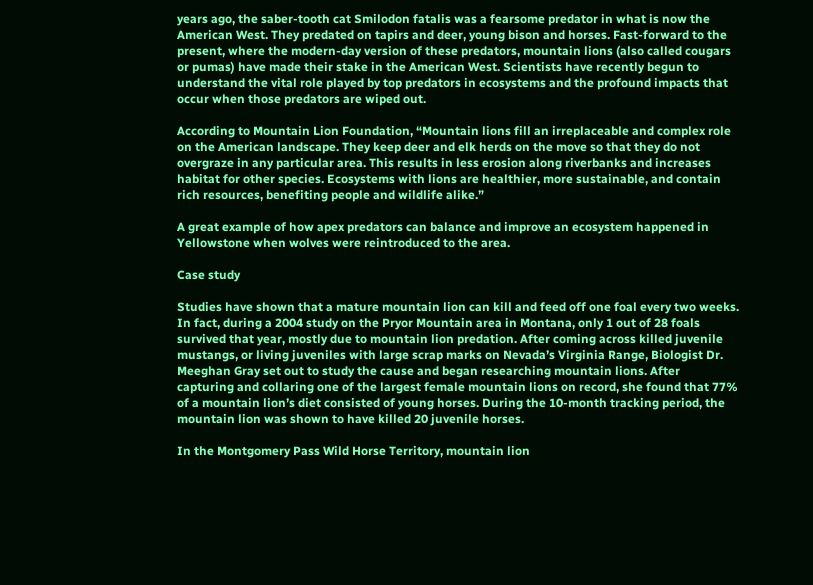years ago, the saber-tooth cat Smilodon fatalis was a fearsome predator in what is now the American West. They predated on tapirs and deer, young bison and horses. Fast-forward to the present, where the modern-day version of these predators, mountain lions (also called cougars or pumas) have made their stake in the American West. Scientists have recently begun to understand the vital role played by top predators in ecosystems and the profound impacts that occur when those predators are wiped out.

According to Mountain Lion Foundation, “Mountain lions fill an irreplaceable and complex role on the American landscape. They keep deer and elk herds on the move so that they do not overgraze in any particular area. This results in less erosion along riverbanks and increases habitat for other species. Ecosystems with lions are healthier, more sustainable, and contain rich resources, benefiting people and wildlife alike.”

A great example of how apex predators can balance and improve an ecosystem happened in Yellowstone when wolves were reintroduced to the area.

Case study

Studies have shown that a mature mountain lion can kill and feed off one foal every two weeks. In fact, during a 2004 study on the Pryor Mountain area in Montana, only 1 out of 28 foals survived that year, mostly due to mountain lion predation. After coming across killed juvenile mustangs, or living juveniles with large scrap marks on Nevada’s Virginia Range, Biologist Dr. Meeghan Gray set out to study the cause and began researching mountain lions. After capturing and collaring one of the largest female mountain lions on record, she found that 77% of a mountain lion’s diet consisted of young horses. During the 10-month tracking period, the mountain lion was shown to have killed 20 juvenile horses.

In the Montgomery Pass Wild Horse Territory, mountain lion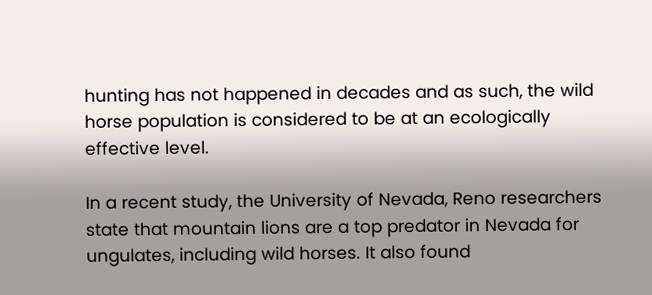hunting has not happened in decades and as such, the wild horse population is considered to be at an ecologically effective level.

In a recent study, the University of Nevada, Reno researchers state that mountain lions are a top predator in Nevada for ungulates, including wild horses. It also found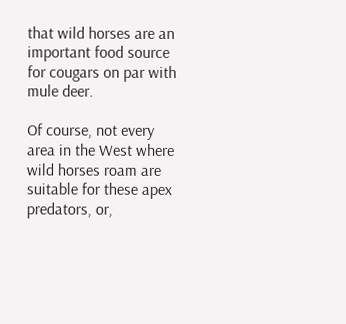that wild horses are an important food source for cougars on par with mule deer.

Of course, not every area in the West where wild horses roam are suitable for these apex predators, or,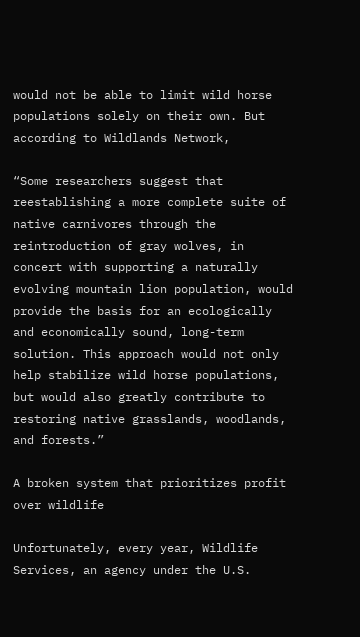would not be able to limit wild horse populations solely on their own. But according to Wildlands Network,

“Some researchers suggest that reestablishing a more complete suite of native carnivores through the reintroduction of gray wolves, in concert with supporting a naturally evolving mountain lion population, would provide the basis for an ecologically and economically sound, long-term solution. This approach would not only help stabilize wild horse populations, but would also greatly contribute to restoring native grasslands, woodlands, and forests.”

A broken system that prioritizes profit over wildlife

Unfortunately, every year, Wildlife Services, an agency under the U.S.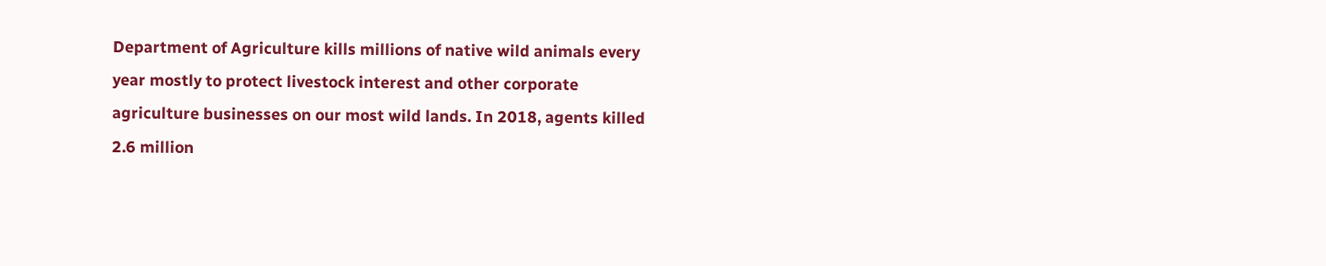Department of Agriculture kills millions of native wild animals every year mostly to protect livestock interest and other corporate agriculture businesses on our most wild lands. In 2018, agents killed 2.6 million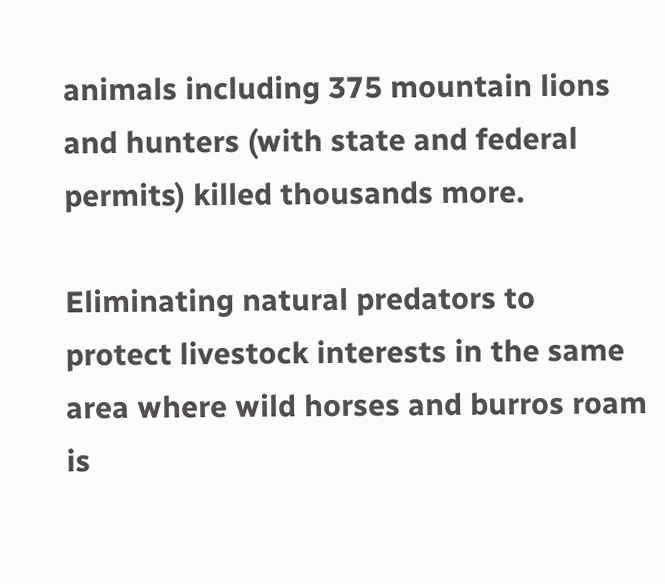animals including 375 mountain lions and hunters (with state and federal permits) killed thousands more.

Eliminating natural predators to protect livestock interests in the same area where wild horses and burros roam is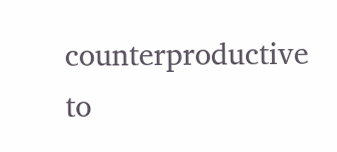counterproductive to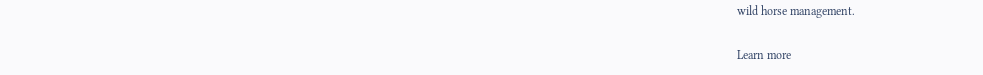wild horse management.

Learn more